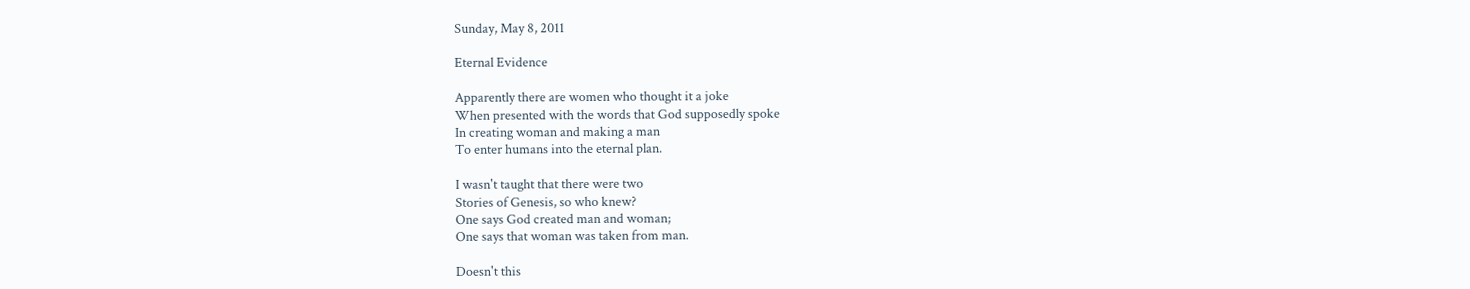Sunday, May 8, 2011

Eternal Evidence

Apparently there are women who thought it a joke
When presented with the words that God supposedly spoke
In creating woman and making a man
To enter humans into the eternal plan.

I wasn't taught that there were two
Stories of Genesis, so who knew?
One says God created man and woman;
One says that woman was taken from man.

Doesn't this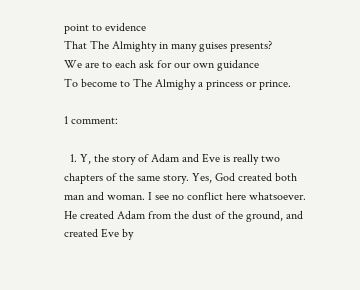point to evidence
That The Almighty in many guises presents?
We are to each ask for our own guidance
To become to The Almighy a princess or prince.

1 comment:

  1. Y, the story of Adam and Eve is really two chapters of the same story. Yes, God created both man and woman. I see no conflict here whatsoever. He created Adam from the dust of the ground, and created Eve by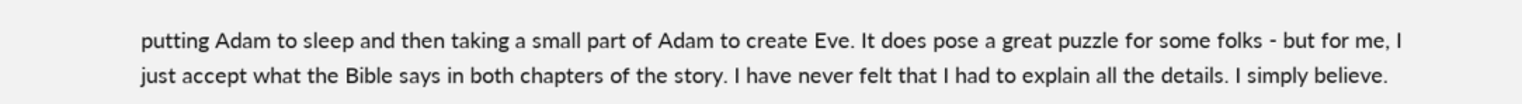putting Adam to sleep and then taking a small part of Adam to create Eve. It does pose a great puzzle for some folks - but for me, I just accept what the Bible says in both chapters of the story. I have never felt that I had to explain all the details. I simply believe.